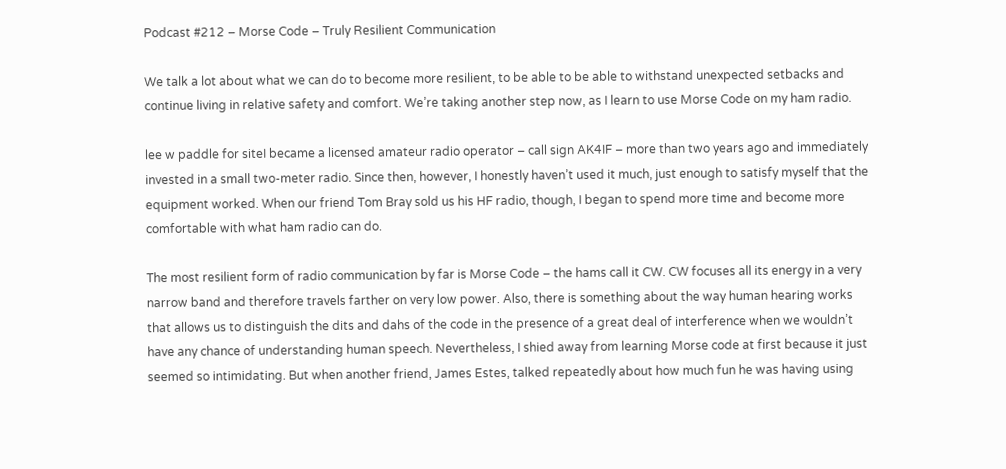Podcast #212 – Morse Code – Truly Resilient Communication

We talk a lot about what we can do to become more resilient, to be able to be able to withstand unexpected setbacks and continue living in relative safety and comfort. We’re taking another step now, as I learn to use Morse Code on my ham radio.

lee w paddle for siteI became a licensed amateur radio operator – call sign AK4IF – more than two years ago and immediately invested in a small two-meter radio. Since then, however, I honestly haven’t used it much, just enough to satisfy myself that the equipment worked. When our friend Tom Bray sold us his HF radio, though, I began to spend more time and become more comfortable with what ham radio can do.

The most resilient form of radio communication by far is Morse Code – the hams call it CW. CW focuses all its energy in a very narrow band and therefore travels farther on very low power. Also, there is something about the way human hearing works that allows us to distinguish the dits and dahs of the code in the presence of a great deal of interference when we wouldn’t have any chance of understanding human speech. Nevertheless, I shied away from learning Morse code at first because it just seemed so intimidating. But when another friend, James Estes, talked repeatedly about how much fun he was having using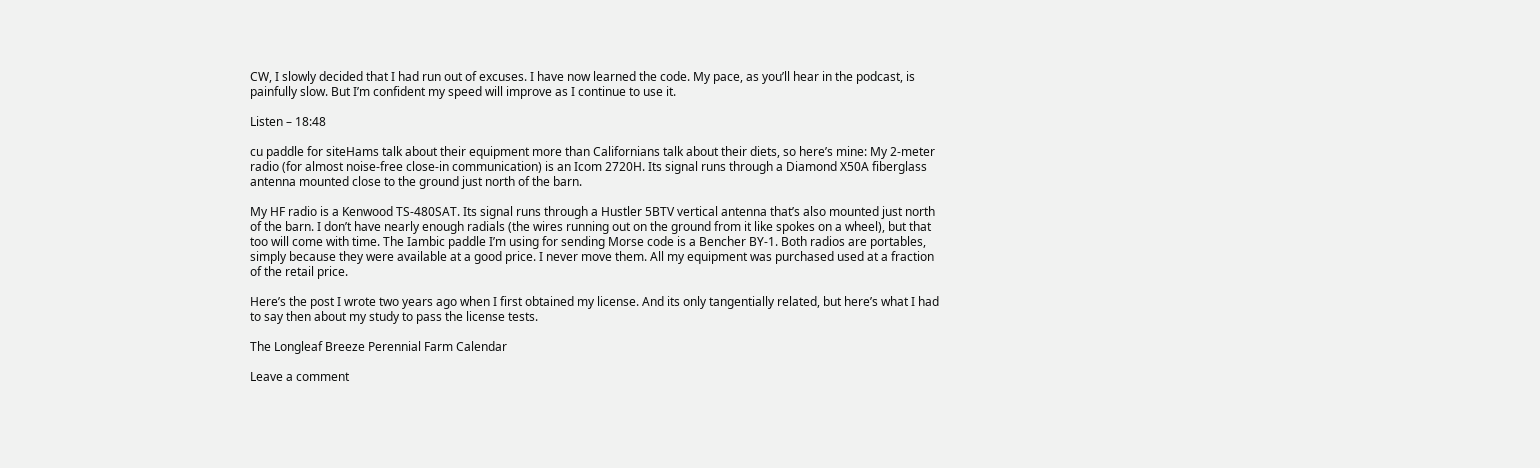CW, I slowly decided that I had run out of excuses. I have now learned the code. My pace, as you’ll hear in the podcast, is painfully slow. But I’m confident my speed will improve as I continue to use it.

Listen – 18:48

cu paddle for siteHams talk about their equipment more than Californians talk about their diets, so here’s mine: My 2-meter radio (for almost noise-free close-in communication) is an Icom 2720H. Its signal runs through a Diamond X50A fiberglass antenna mounted close to the ground just north of the barn.

My HF radio is a Kenwood TS-480SAT. Its signal runs through a Hustler 5BTV vertical antenna that’s also mounted just north of the barn. I don’t have nearly enough radials (the wires running out on the ground from it like spokes on a wheel), but that too will come with time. The Iambic paddle I’m using for sending Morse code is a Bencher BY-1. Both radios are portables, simply because they were available at a good price. I never move them. All my equipment was purchased used at a fraction of the retail price.

Here’s the post I wrote two years ago when I first obtained my license. And its only tangentially related, but here’s what I had to say then about my study to pass the license tests.

The Longleaf Breeze Perennial Farm Calendar

Leave a comment